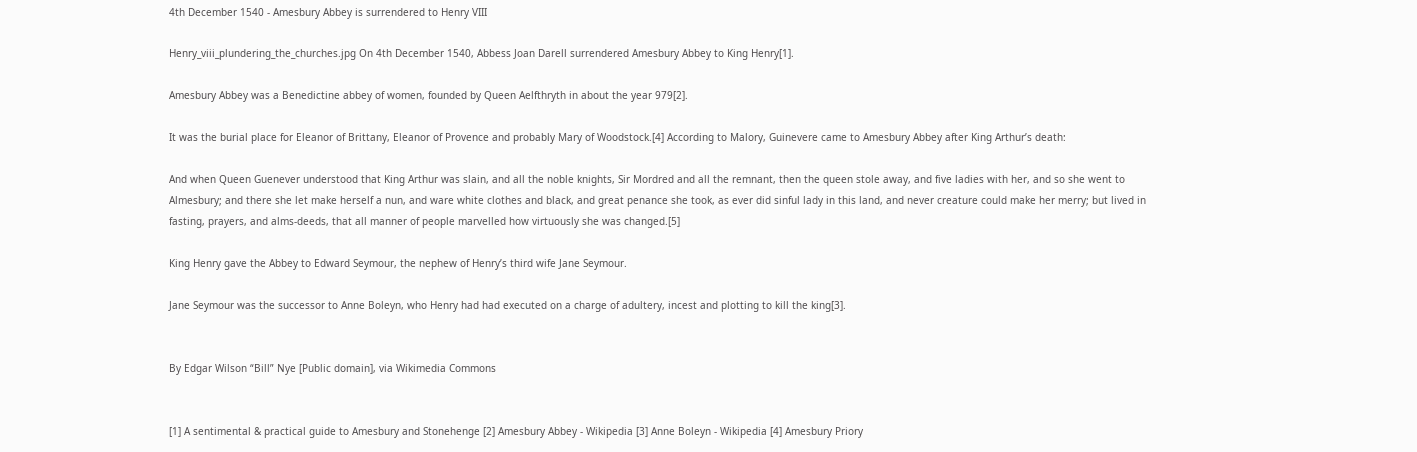4th December 1540 - Amesbury Abbey is surrendered to Henry VIII

Henry_viii_plundering_the_churches.jpg On 4th December 1540, Abbess Joan Darell surrendered Amesbury Abbey to King Henry[1].

Amesbury Abbey was a Benedictine abbey of women, founded by Queen Aelfthryth in about the year 979[2].

It was the burial place for Eleanor of Brittany, Eleanor of Provence and probably Mary of Woodstock.[4] According to Malory, Guinevere came to Amesbury Abbey after King Arthur’s death:

And when Queen Guenever understood that King Arthur was slain, and all the noble knights, Sir Mordred and all the remnant, then the queen stole away, and five ladies with her, and so she went to Almesbury; and there she let make herself a nun, and ware white clothes and black, and great penance she took, as ever did sinful lady in this land, and never creature could make her merry; but lived in fasting, prayers, and alms-deeds, that all manner of people marvelled how virtuously she was changed.[5]

King Henry gave the Abbey to Edward Seymour, the nephew of Henry’s third wife Jane Seymour.

Jane Seymour was the successor to Anne Boleyn, who Henry had had executed on a charge of adultery, incest and plotting to kill the king[3].


By Edgar Wilson “Bill” Nye [Public domain], via Wikimedia Commons


[1] A sentimental & practical guide to Amesbury and Stonehenge [2] Amesbury Abbey - Wikipedia [3] Anne Boleyn - Wikipedia [4] Amesbury Priory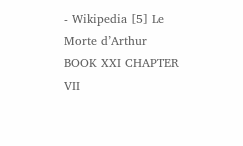- Wikipedia [5] Le Morte d’Arthur BOOK XXI CHAPTER VII